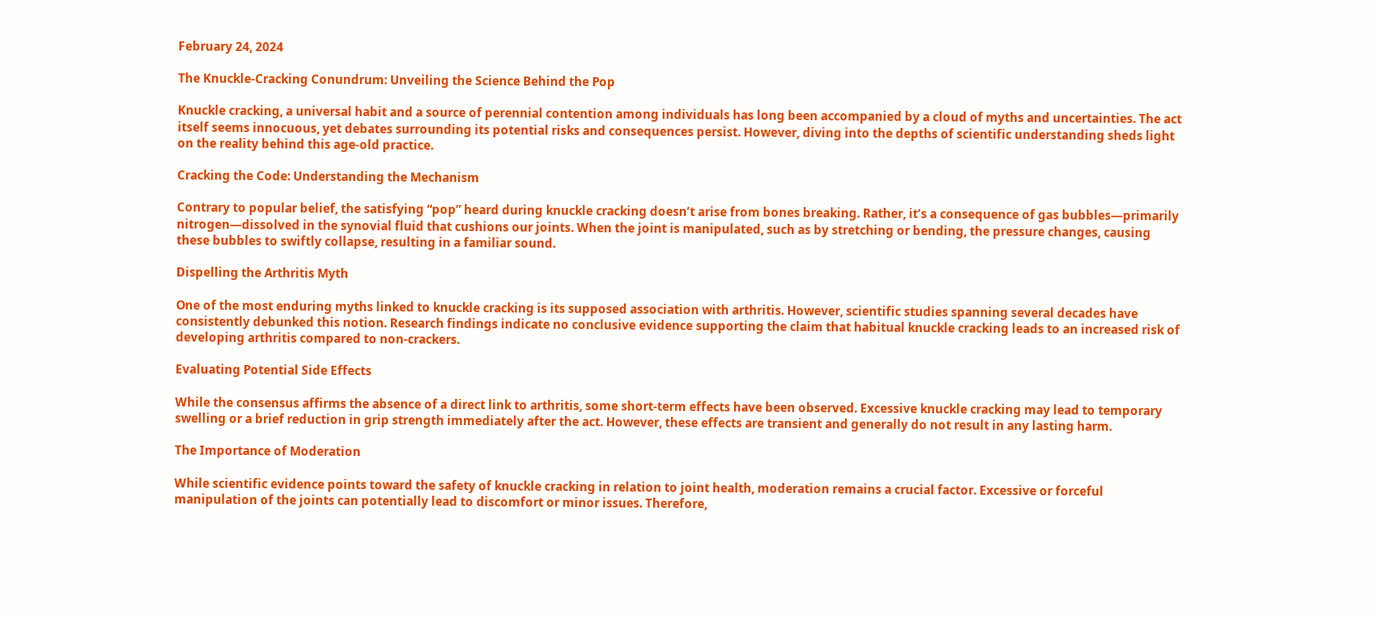February 24, 2024

The Knuckle-Cracking Conundrum: Unveiling the Science Behind the Pop

Knuckle cracking, a universal habit and a source of perennial contention among individuals has long been accompanied by a cloud of myths and uncertainties. The act itself seems innocuous, yet debates surrounding its potential risks and consequences persist. However, diving into the depths of scientific understanding sheds light on the reality behind this age-old practice.

Cracking the Code: Understanding the Mechanism

Contrary to popular belief, the satisfying “pop” heard during knuckle cracking doesn’t arise from bones breaking. Rather, it’s a consequence of gas bubbles—primarily nitrogen—dissolved in the synovial fluid that cushions our joints. When the joint is manipulated, such as by stretching or bending, the pressure changes, causing these bubbles to swiftly collapse, resulting in a familiar sound.

Dispelling the Arthritis Myth

One of the most enduring myths linked to knuckle cracking is its supposed association with arthritis. However, scientific studies spanning several decades have consistently debunked this notion. Research findings indicate no conclusive evidence supporting the claim that habitual knuckle cracking leads to an increased risk of developing arthritis compared to non-crackers.

Evaluating Potential Side Effects

While the consensus affirms the absence of a direct link to arthritis, some short-term effects have been observed. Excessive knuckle cracking may lead to temporary swelling or a brief reduction in grip strength immediately after the act. However, these effects are transient and generally do not result in any lasting harm.

The Importance of Moderation

While scientific evidence points toward the safety of knuckle cracking in relation to joint health, moderation remains a crucial factor. Excessive or forceful manipulation of the joints can potentially lead to discomfort or minor issues. Therefore,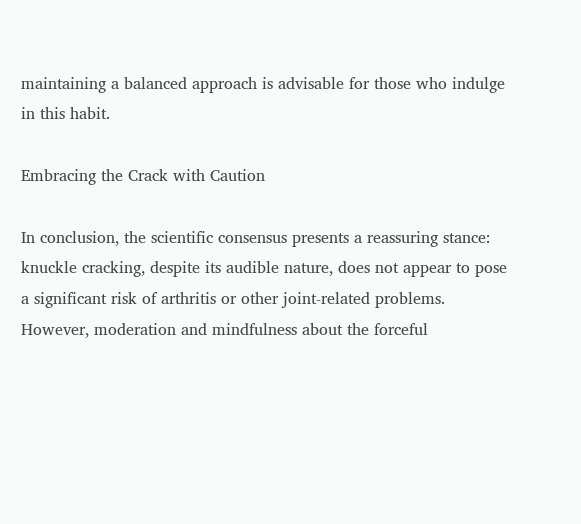maintaining a balanced approach is advisable for those who indulge in this habit.

Embracing the Crack with Caution

In conclusion, the scientific consensus presents a reassuring stance: knuckle cracking, despite its audible nature, does not appear to pose a significant risk of arthritis or other joint-related problems. However, moderation and mindfulness about the forceful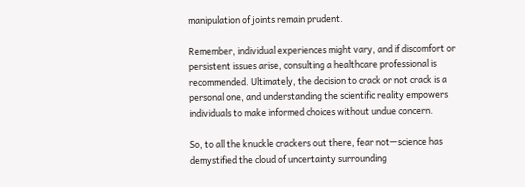manipulation of joints remain prudent.

Remember, individual experiences might vary, and if discomfort or persistent issues arise, consulting a healthcare professional is recommended. Ultimately, the decision to crack or not crack is a personal one, and understanding the scientific reality empowers individuals to make informed choices without undue concern.

So, to all the knuckle crackers out there, fear not—science has demystified the cloud of uncertainty surrounding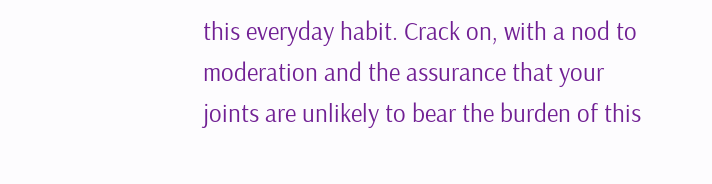this everyday habit. Crack on, with a nod to moderation and the assurance that your joints are unlikely to bear the burden of this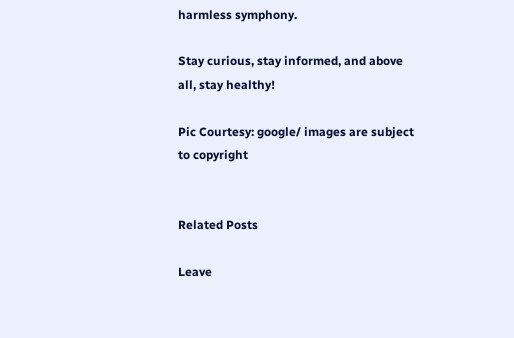harmless symphony.

Stay curious, stay informed, and above all, stay healthy!

Pic Courtesy: google/ images are subject to copyright


Related Posts

Leave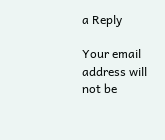a Reply

Your email address will not be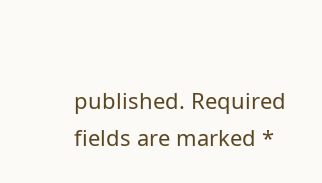published. Required fields are marked *